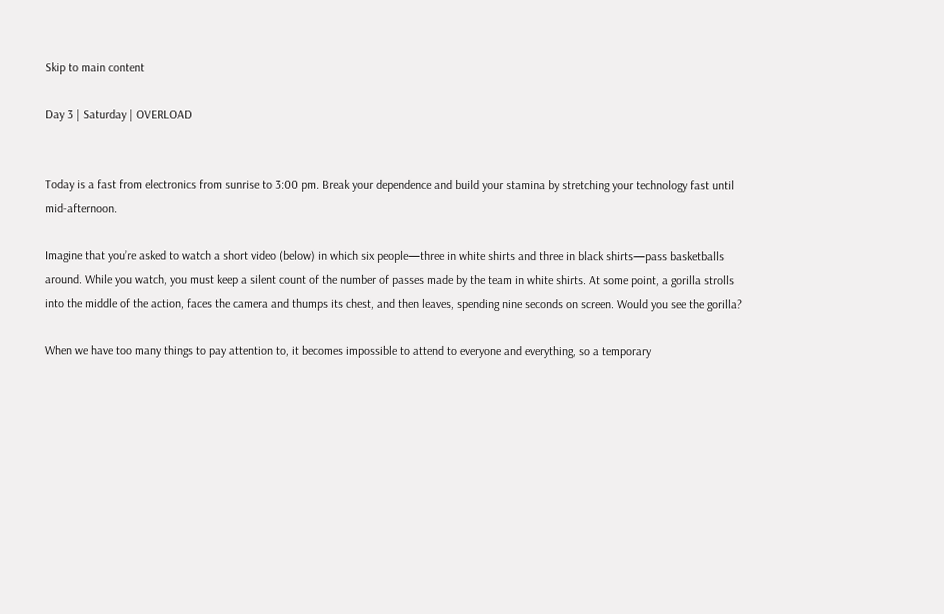Skip to main content

Day 3 | Saturday | OVERLOAD


Today is a fast from electronics from sunrise to 3:00 pm. Break your dependence and build your stamina by stretching your technology fast until mid-afternoon.

Imagine that you’re asked to watch a short video (below) in which six people—three in white shirts and three in black shirts—pass basketballs around. While you watch, you must keep a silent count of the number of passes made by the team in white shirts. At some point, a gorilla strolls into the middle of the action, faces the camera and thumps its chest, and then leaves, spending nine seconds on screen. Would you see the gorilla?

When we have too many things to pay attention to, it becomes impossible to attend to everyone and everything, so a temporary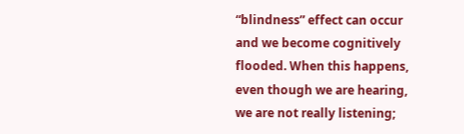“blindness” effect can occur and we become cognitively flooded. When this happens, even though we are hearing, we are not really listening;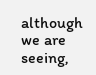although we are seeing,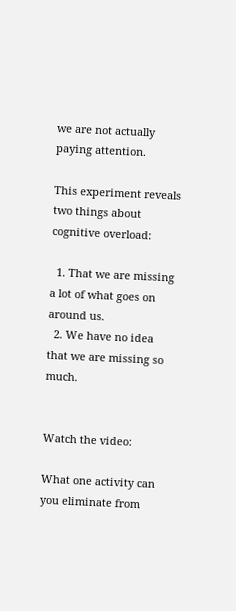we are not actually paying attention.

This experiment reveals two things about cognitive overload:

  1. That we are missing a lot of what goes on around us.
  2. We have no idea that we are missing so much.


Watch the video:

What one activity can you eliminate from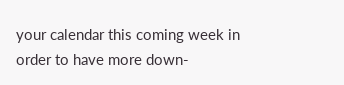your calendar this coming week in order to have more down-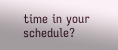time in your schedule?